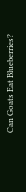Can Goats Eat Blueberries?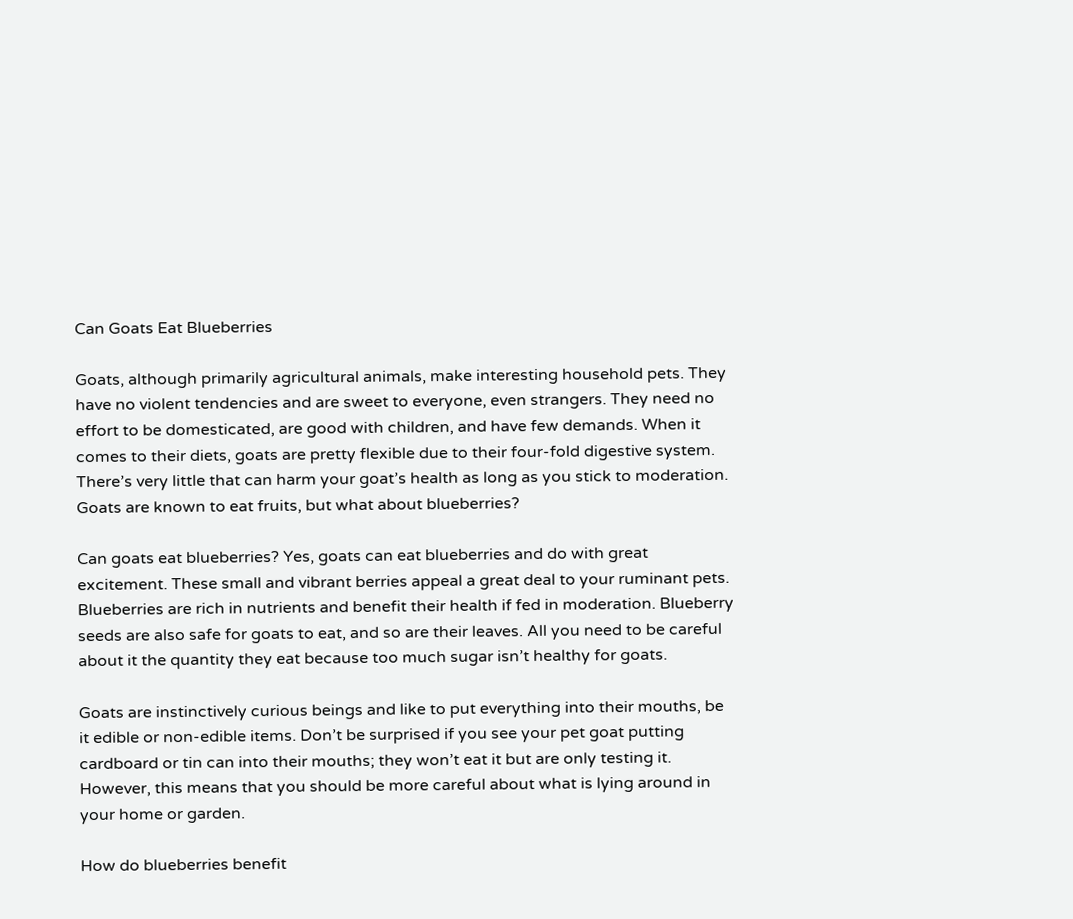Can Goats Eat Blueberries

Goats, although primarily agricultural animals, make interesting household pets. They have no violent tendencies and are sweet to everyone, even strangers. They need no effort to be domesticated, are good with children, and have few demands. When it comes to their diets, goats are pretty flexible due to their four-fold digestive system. There’s very little that can harm your goat’s health as long as you stick to moderation. Goats are known to eat fruits, but what about blueberries?

Can goats eat blueberries? Yes, goats can eat blueberries and do with great excitement. These small and vibrant berries appeal a great deal to your ruminant pets. Blueberries are rich in nutrients and benefit their health if fed in moderation. Blueberry seeds are also safe for goats to eat, and so are their leaves. All you need to be careful about it the quantity they eat because too much sugar isn’t healthy for goats.

Goats are instinctively curious beings and like to put everything into their mouths, be it edible or non-edible items. Don’t be surprised if you see your pet goat putting cardboard or tin can into their mouths; they won’t eat it but are only testing it. However, this means that you should be more careful about what is lying around in your home or garden.

How do blueberries benefit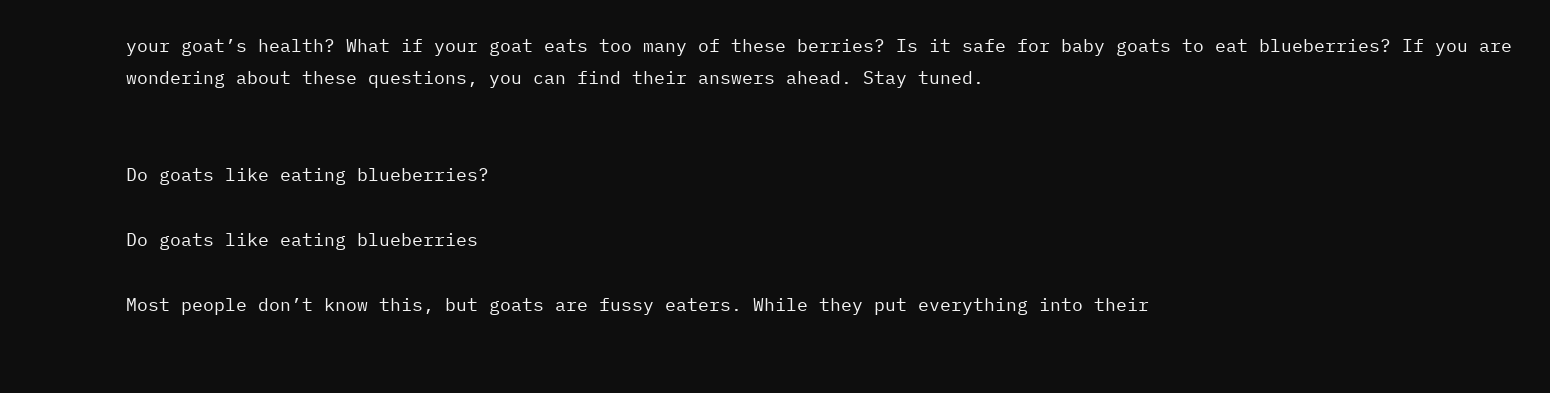your goat’s health? What if your goat eats too many of these berries? Is it safe for baby goats to eat blueberries? If you are wondering about these questions, you can find their answers ahead. Stay tuned.


Do goats like eating blueberries?

Do goats like eating blueberries

Most people don’t know this, but goats are fussy eaters. While they put everything into their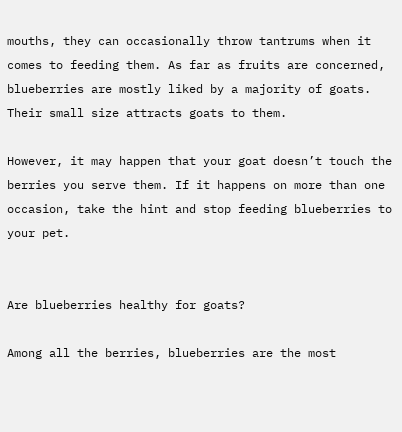mouths, they can occasionally throw tantrums when it comes to feeding them. As far as fruits are concerned, blueberries are mostly liked by a majority of goats. Their small size attracts goats to them.

However, it may happen that your goat doesn’t touch the berries you serve them. If it happens on more than one occasion, take the hint and stop feeding blueberries to your pet.


Are blueberries healthy for goats?

Among all the berries, blueberries are the most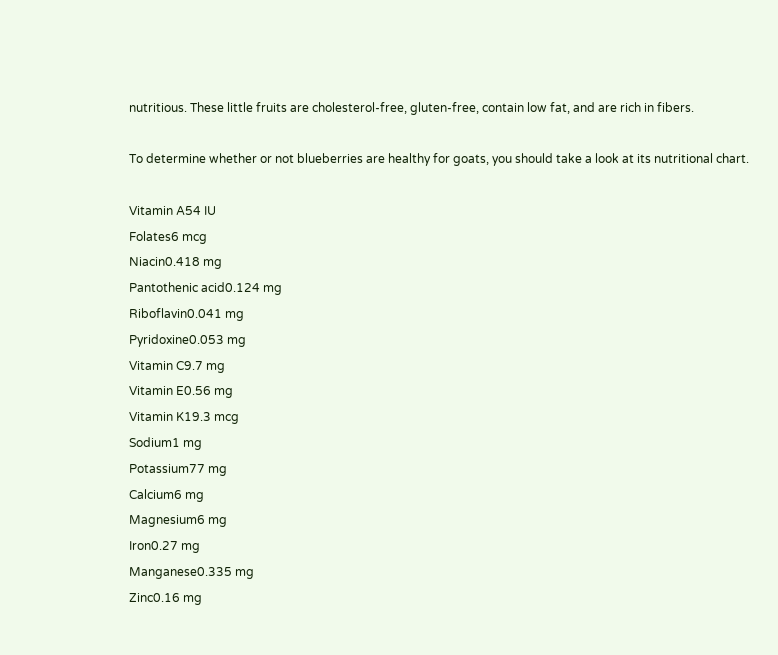nutritious. These little fruits are cholesterol-free, gluten-free, contain low fat, and are rich in fibers.

To determine whether or not blueberries are healthy for goats, you should take a look at its nutritional chart.

Vitamin A54 IU
Folates6 mcg
Niacin0.418 mg
Pantothenic acid0.124 mg
Riboflavin0.041 mg
Pyridoxine0.053 mg
Vitamin C9.7 mg
Vitamin E0.56 mg
Vitamin K19.3 mcg
Sodium1 mg
Potassium77 mg
Calcium6 mg
Magnesium6 mg
Iron0.27 mg
Manganese0.335 mg
Zinc0.16 mg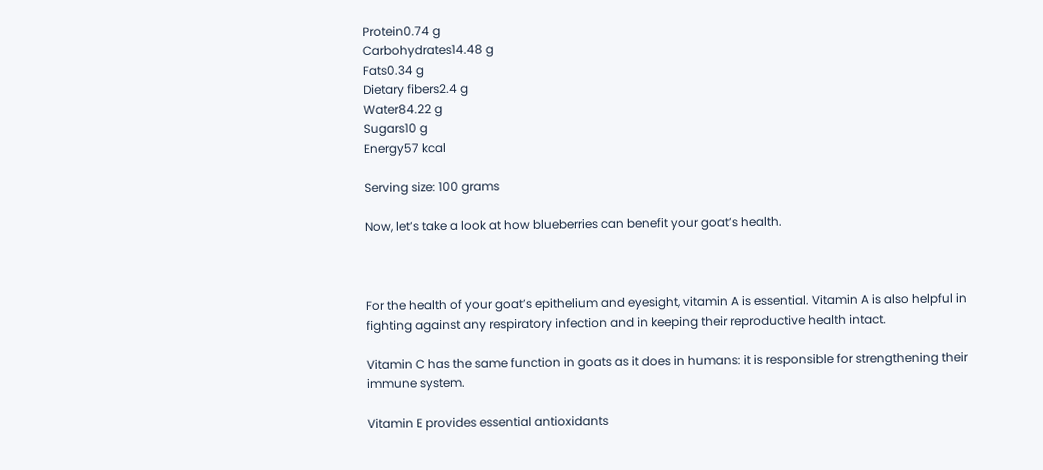Protein0.74 g
Carbohydrates14.48 g
Fats0.34 g
Dietary fibers2.4 g
Water84.22 g
Sugars10 g
Energy57 kcal

Serving size: 100 grams

Now, let’s take a look at how blueberries can benefit your goat’s health.



For the health of your goat’s epithelium and eyesight, vitamin A is essential. Vitamin A is also helpful in fighting against any respiratory infection and in keeping their reproductive health intact.

Vitamin C has the same function in goats as it does in humans: it is responsible for strengthening their immune system.

Vitamin E provides essential antioxidants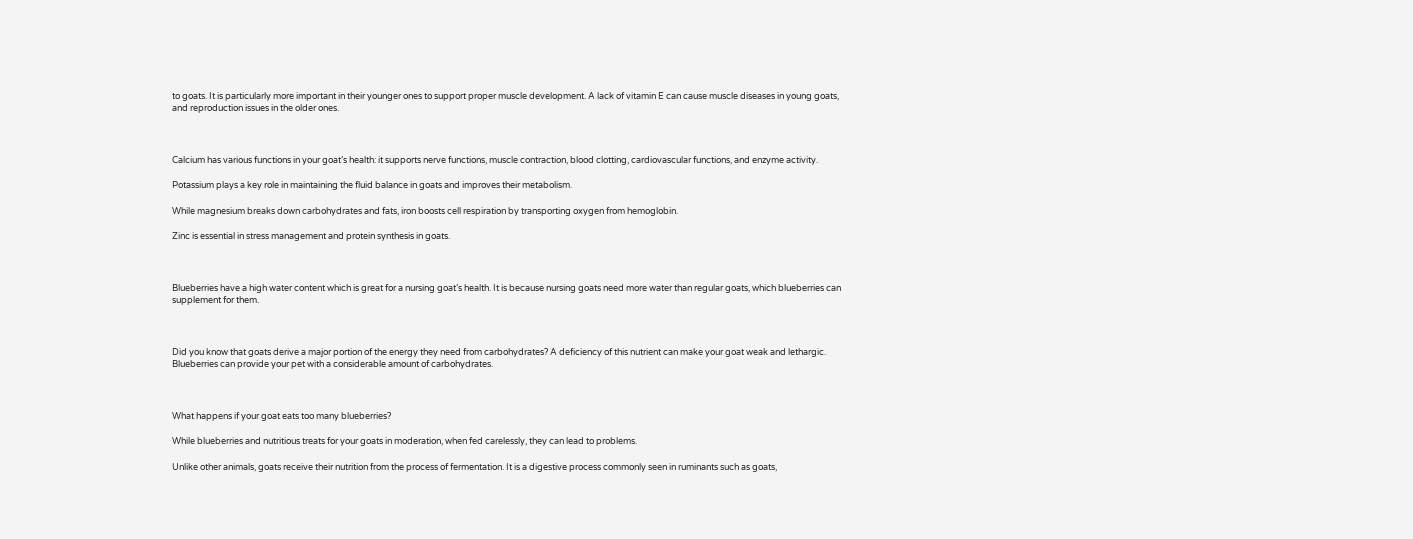to goats. It is particularly more important in their younger ones to support proper muscle development. A lack of vitamin E can cause muscle diseases in young goats, and reproduction issues in the older ones.



Calcium has various functions in your goat’s health: it supports nerve functions, muscle contraction, blood clotting, cardiovascular functions, and enzyme activity.

Potassium plays a key role in maintaining the fluid balance in goats and improves their metabolism.

While magnesium breaks down carbohydrates and fats, iron boosts cell respiration by transporting oxygen from hemoglobin.

Zinc is essential in stress management and protein synthesis in goats.



Blueberries have a high water content which is great for a nursing goat’s health. It is because nursing goats need more water than regular goats, which blueberries can supplement for them.



Did you know that goats derive a major portion of the energy they need from carbohydrates? A deficiency of this nutrient can make your goat weak and lethargic. Blueberries can provide your pet with a considerable amount of carbohydrates.



What happens if your goat eats too many blueberries?

While blueberries and nutritious treats for your goats in moderation, when fed carelessly, they can lead to problems.

Unlike other animals, goats receive their nutrition from the process of fermentation. It is a digestive process commonly seen in ruminants such as goats,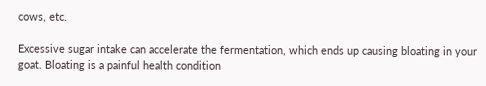cows, etc.

Excessive sugar intake can accelerate the fermentation, which ends up causing bloating in your goat. Bloating is a painful health condition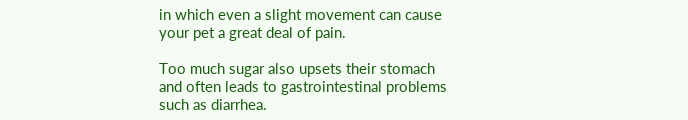in which even a slight movement can cause your pet a great deal of pain.

Too much sugar also upsets their stomach and often leads to gastrointestinal problems such as diarrhea.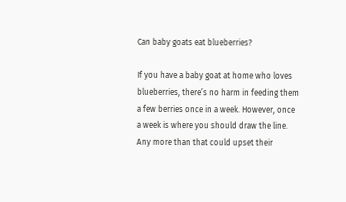Can baby goats eat blueberries?

If you have a baby goat at home who loves blueberries, there’s no harm in feeding them a few berries once in a week. However, once a week is where you should draw the line. Any more than that could upset their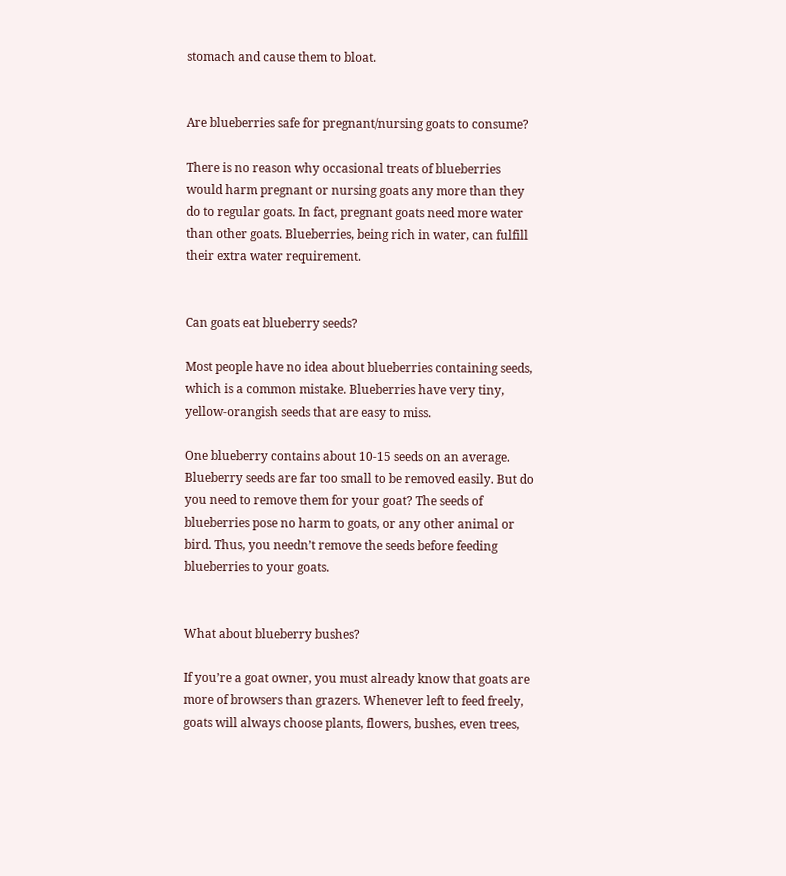stomach and cause them to bloat.


Are blueberries safe for pregnant/nursing goats to consume?

There is no reason why occasional treats of blueberries would harm pregnant or nursing goats any more than they do to regular goats. In fact, pregnant goats need more water than other goats. Blueberries, being rich in water, can fulfill their extra water requirement.


Can goats eat blueberry seeds?

Most people have no idea about blueberries containing seeds, which is a common mistake. Blueberries have very tiny, yellow-orangish seeds that are easy to miss.

One blueberry contains about 10-15 seeds on an average. Blueberry seeds are far too small to be removed easily. But do you need to remove them for your goat? The seeds of blueberries pose no harm to goats, or any other animal or bird. Thus, you needn’t remove the seeds before feeding blueberries to your goats.


What about blueberry bushes?

If you’re a goat owner, you must already know that goats are more of browsers than grazers. Whenever left to feed freely, goats will always choose plants, flowers, bushes, even trees,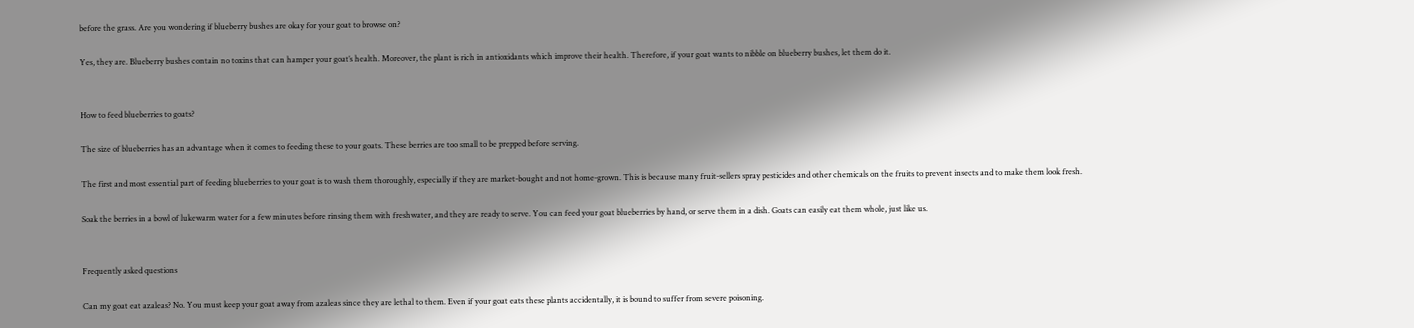before the grass. Are you wondering if blueberry bushes are okay for your goat to browse on?

Yes, they are. Blueberry bushes contain no toxins that can hamper your goat’s health. Moreover, the plant is rich in antioxidants which improve their health. Therefore, if your goat wants to nibble on blueberry bushes, let them do it.


How to feed blueberries to goats?

The size of blueberries has an advantage when it comes to feeding these to your goats. These berries are too small to be prepped before serving.

The first and most essential part of feeding blueberries to your goat is to wash them thoroughly, especially if they are market-bought and not home-grown. This is because many fruit-sellers spray pesticides and other chemicals on the fruits to prevent insects and to make them look fresh.

Soak the berries in a bowl of lukewarm water for a few minutes before rinsing them with freshwater, and they are ready to serve. You can feed your goat blueberries by hand, or serve them in a dish. Goats can easily eat them whole, just like us.


Frequently asked questions

Can my goat eat azaleas? No. You must keep your goat away from azaleas since they are lethal to them. Even if your goat eats these plants accidentally, it is bound to suffer from severe poisoning.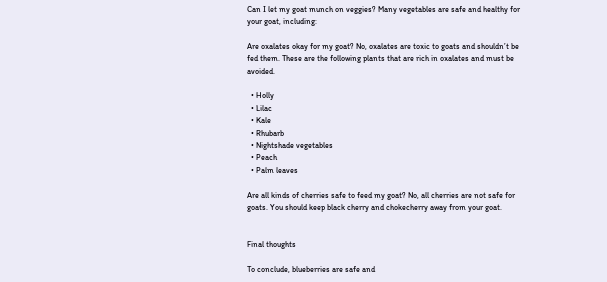Can I let my goat munch on veggies? Many vegetables are safe and healthy for your goat, including:

Are oxalates okay for my goat? No, oxalates are toxic to goats and shouldn’t be fed them. These are the following plants that are rich in oxalates and must be avoided.

  • Holly
  • Lilac
  • Kale
  • Rhubarb
  • Nightshade vegetables
  • Peach
  • Palm leaves

Are all kinds of cherries safe to feed my goat? No, all cherries are not safe for goats. You should keep black cherry and chokecherry away from your goat.


Final thoughts

To conclude, blueberries are safe and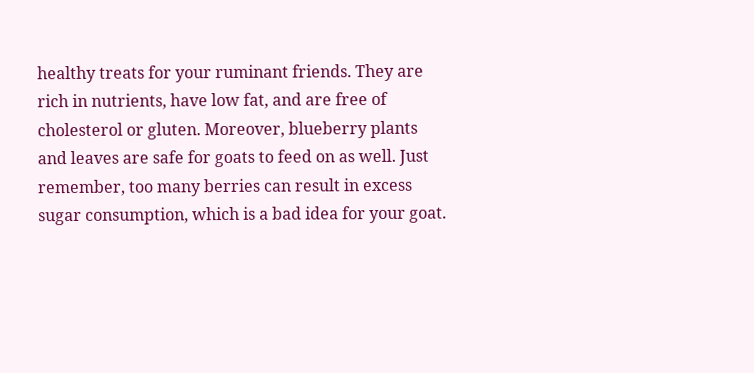healthy treats for your ruminant friends. They are rich in nutrients, have low fat, and are free of cholesterol or gluten. Moreover, blueberry plants and leaves are safe for goats to feed on as well. Just remember, too many berries can result in excess sugar consumption, which is a bad idea for your goat.